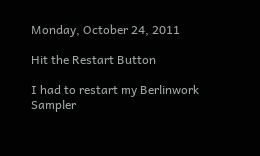Monday, October 24, 2011

Hit the Restart Button

I had to restart my Berlinwork Sampler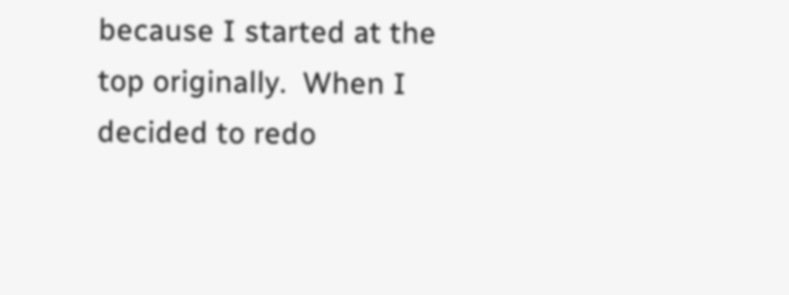because I started at the top originally.  When I decided to redo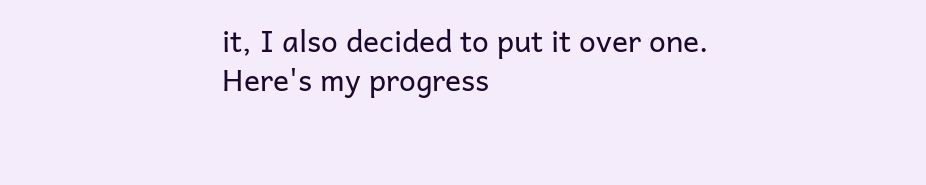it, I also decided to put it over one.  Here's my progress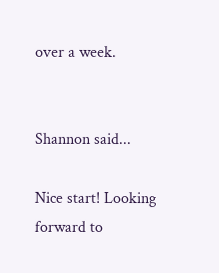over a week.


Shannon said...

Nice start! Looking forward to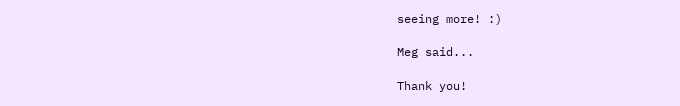seeing more! :)

Meg said...

Thank you!